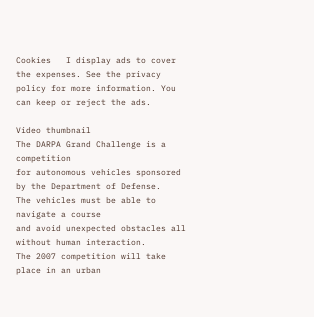Cookies   I display ads to cover the expenses. See the privacy policy for more information. You can keep or reject the ads.

Video thumbnail
The DARPA Grand Challenge is a competition
for autonomous vehicles sponsored
by the Department of Defense.
The vehicles must be able to navigate a course
and avoid unexpected obstacles all without human interaction.
The 2007 competition will take place in an urban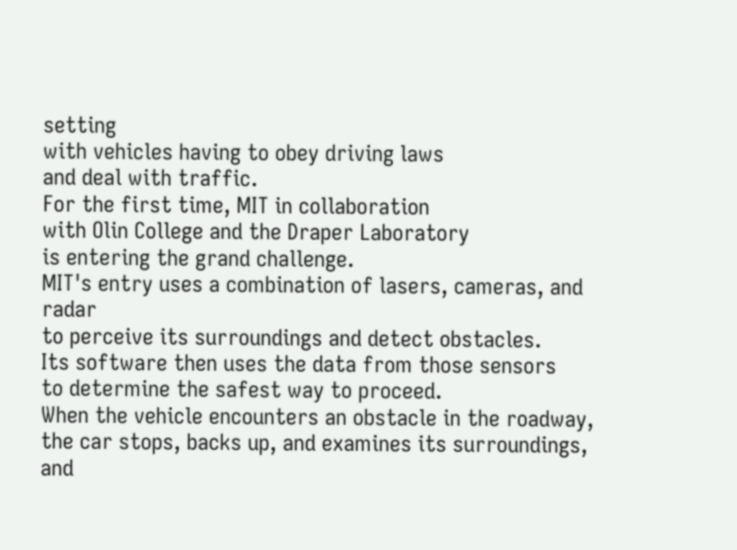setting
with vehicles having to obey driving laws
and deal with traffic.
For the first time, MIT in collaboration
with Olin College and the Draper Laboratory
is entering the grand challenge.
MIT's entry uses a combination of lasers, cameras, and radar
to perceive its surroundings and detect obstacles.
Its software then uses the data from those sensors
to determine the safest way to proceed.
When the vehicle encounters an obstacle in the roadway,
the car stops, backs up, and examines its surroundings,
and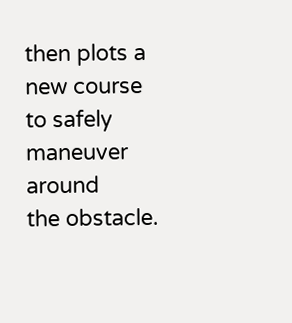then plots a new course to safely maneuver around
the obstacle.